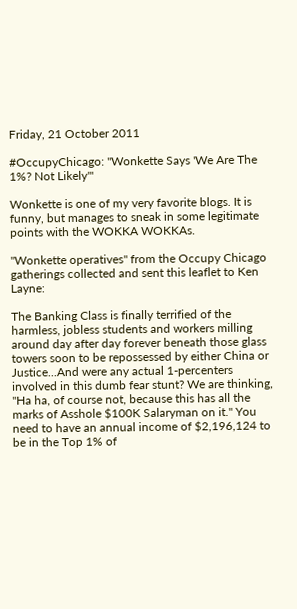Friday, 21 October 2011

#OccupyChicago: "Wonkette Says 'We Are The 1%? Not Likely'"

Wonkette is one of my very favorite blogs. It is funny, but manages to sneak in some legitimate points with the WOKKA WOKKAs.

"Wonkette operatives" from the Occupy Chicago gatherings collected and sent this leaflet to Ken Layne:

The Banking Class is finally terrified of the harmless, jobless students and workers milling around day after day forever beneath those glass towers soon to be repossessed by either China or Justice...And were any actual 1-percenters involved in this dumb fear stunt? We are thinking, "Ha ha, of course not, because this has all the marks of Asshole $100K Salaryman on it." You need to have an annual income of $2,196,124 to be in the Top 1% of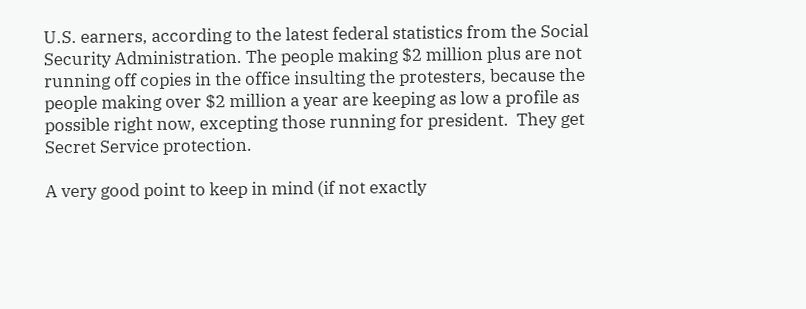U.S. earners, according to the latest federal statistics from the Social Security Administration. The people making $2 million plus are not running off copies in the office insulting the protesters, because the people making over $2 million a year are keeping as low a profile as possible right now, excepting those running for president.  They get Secret Service protection.

A very good point to keep in mind (if not exactly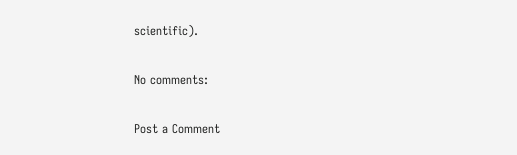scientific).

No comments:

Post a Comment